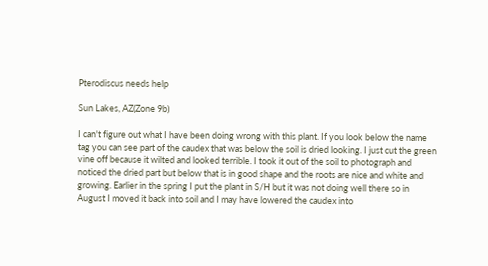Pterodiscus needs help

Sun Lakes, AZ(Zone 9b)

I can't figure out what I have been doing wrong with this plant. If you look below the name tag you can see part of the caudex that was below the soil is dried looking. I just cut the green vine off because it wilted and looked terrible. I took it out of the soil to photograph and noticed the dried part but below that is in good shape and the roots are nice and white and growing. Earlier in the spring I put the plant in S/H but it was not doing well there so in August I moved it back into soil and I may have lowered the caudex into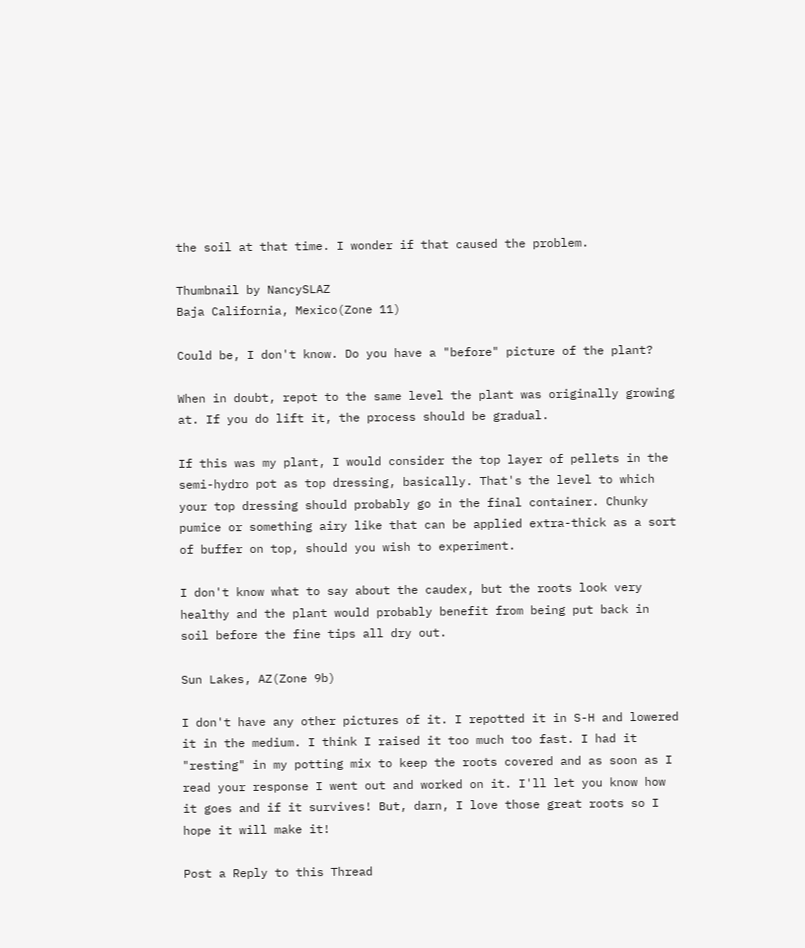the soil at that time. I wonder if that caused the problem.

Thumbnail by NancySLAZ
Baja California, Mexico(Zone 11)

Could be, I don't know. Do you have a "before" picture of the plant?

When in doubt, repot to the same level the plant was originally growing at. If you do lift it, the process should be gradual.

If this was my plant, I would consider the top layer of pellets in the semi-hydro pot as top dressing, basically. That's the level to which your top dressing should probably go in the final container. Chunky pumice or something airy like that can be applied extra-thick as a sort of buffer on top, should you wish to experiment.

I don't know what to say about the caudex, but the roots look very healthy and the plant would probably benefit from being put back in soil before the fine tips all dry out.

Sun Lakes, AZ(Zone 9b)

I don't have any other pictures of it. I repotted it in S-H and lowered it in the medium. I think I raised it too much too fast. I had it "resting" in my potting mix to keep the roots covered and as soon as I read your response I went out and worked on it. I'll let you know how it goes and if it survives! But, darn, I love those great roots so I hope it will make it!

Post a Reply to this Thread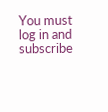You must log in and subscribe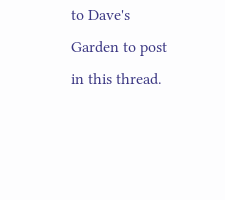to Dave's Garden to post in this thread.